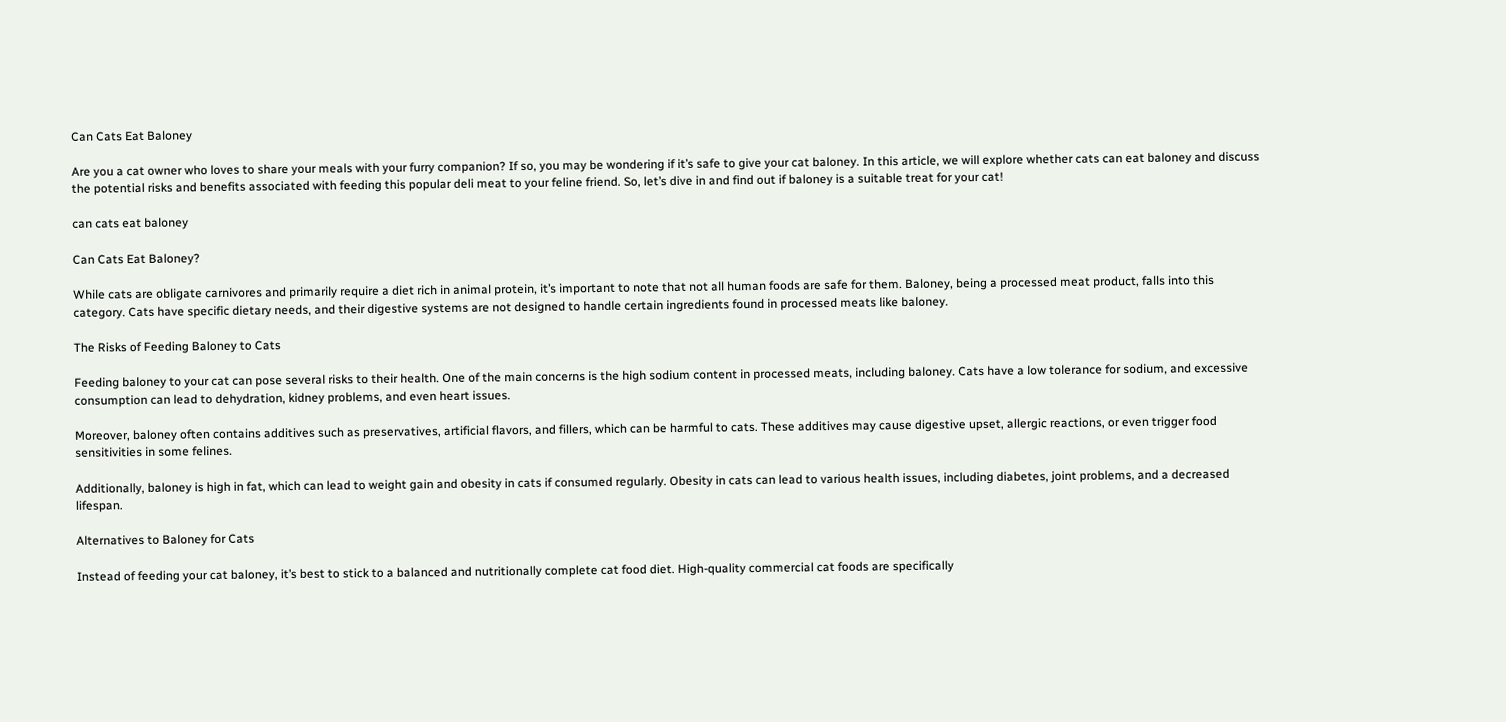Can Cats Eat Baloney

Are you a cat owner who loves to share your meals with your furry companion? If so, you may be wondering if it’s safe to give your cat baloney. In this article, we will explore whether cats can eat baloney and discuss the potential risks and benefits associated with feeding this popular deli meat to your feline friend. So, let’s dive in and find out if baloney is a suitable treat for your cat!

can cats eat baloney

Can Cats Eat Baloney?

While cats are obligate carnivores and primarily require a diet rich in animal protein, it’s important to note that not all human foods are safe for them. Baloney, being a processed meat product, falls into this category. Cats have specific dietary needs, and their digestive systems are not designed to handle certain ingredients found in processed meats like baloney.

The Risks of Feeding Baloney to Cats

Feeding baloney to your cat can pose several risks to their health. One of the main concerns is the high sodium content in processed meats, including baloney. Cats have a low tolerance for sodium, and excessive consumption can lead to dehydration, kidney problems, and even heart issues.

Moreover, baloney often contains additives such as preservatives, artificial flavors, and fillers, which can be harmful to cats. These additives may cause digestive upset, allergic reactions, or even trigger food sensitivities in some felines.

Additionally, baloney is high in fat, which can lead to weight gain and obesity in cats if consumed regularly. Obesity in cats can lead to various health issues, including diabetes, joint problems, and a decreased lifespan.

Alternatives to Baloney for Cats

Instead of feeding your cat baloney, it’s best to stick to a balanced and nutritionally complete cat food diet. High-quality commercial cat foods are specifically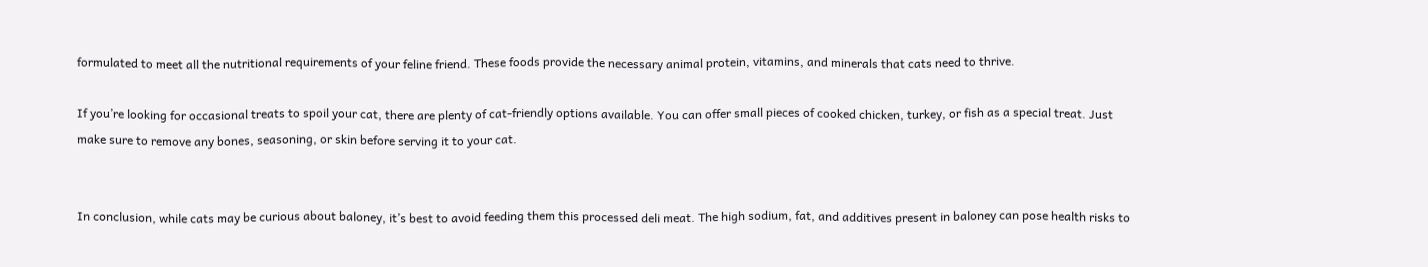formulated to meet all the nutritional requirements of your feline friend. These foods provide the necessary animal protein, vitamins, and minerals that cats need to thrive.

If you’re looking for occasional treats to spoil your cat, there are plenty of cat-friendly options available. You can offer small pieces of cooked chicken, turkey, or fish as a special treat. Just make sure to remove any bones, seasoning, or skin before serving it to your cat.


In conclusion, while cats may be curious about baloney, it’s best to avoid feeding them this processed deli meat. The high sodium, fat, and additives present in baloney can pose health risks to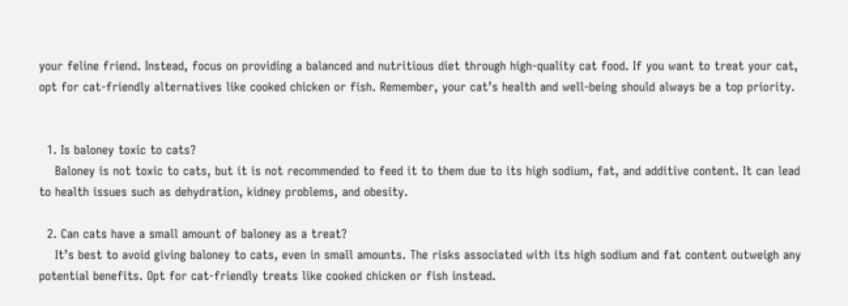your feline friend. Instead, focus on providing a balanced and nutritious diet through high-quality cat food. If you want to treat your cat, opt for cat-friendly alternatives like cooked chicken or fish. Remember, your cat’s health and well-being should always be a top priority.


  1. Is baloney toxic to cats?
    Baloney is not toxic to cats, but it is not recommended to feed it to them due to its high sodium, fat, and additive content. It can lead to health issues such as dehydration, kidney problems, and obesity.

  2. Can cats have a small amount of baloney as a treat?
    It’s best to avoid giving baloney to cats, even in small amounts. The risks associated with its high sodium and fat content outweigh any potential benefits. Opt for cat-friendly treats like cooked chicken or fish instead.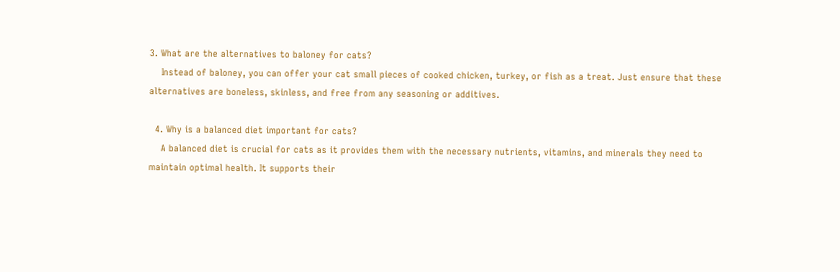3. What are the alternatives to baloney for cats?
    Instead of baloney, you can offer your cat small pieces of cooked chicken, turkey, or fish as a treat. Just ensure that these alternatives are boneless, skinless, and free from any seasoning or additives.

  4. Why is a balanced diet important for cats?
    A balanced diet is crucial for cats as it provides them with the necessary nutrients, vitamins, and minerals they need to maintain optimal health. It supports their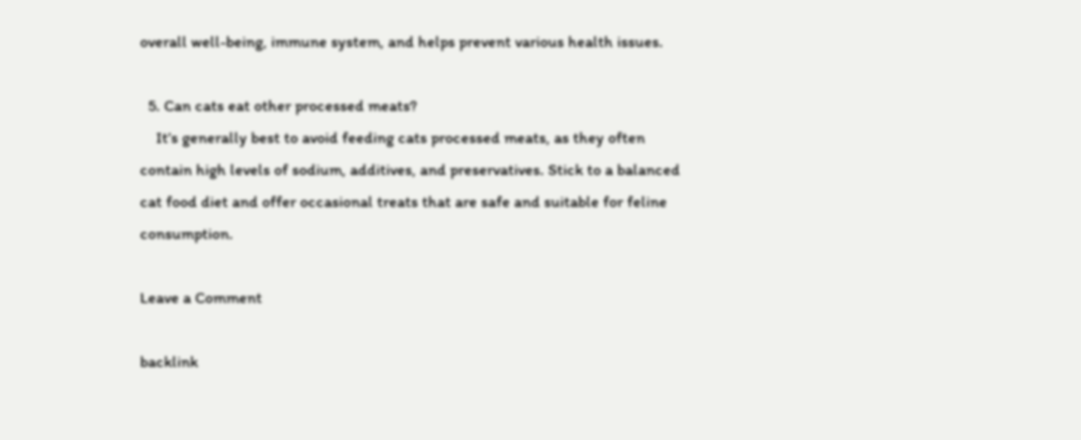overall well-being, immune system, and helps prevent various health issues.

  5. Can cats eat other processed meats?
    It’s generally best to avoid feeding cats processed meats, as they often contain high levels of sodium, additives, and preservatives. Stick to a balanced cat food diet and offer occasional treats that are safe and suitable for feline consumption.

Leave a Comment

backlink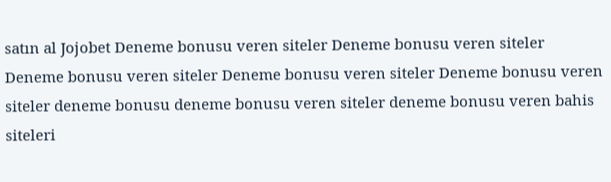satın al Jojobet Deneme bonusu veren siteler Deneme bonusu veren siteler Deneme bonusu veren siteler Deneme bonusu veren siteler Deneme bonusu veren siteler deneme bonusu deneme bonusu veren siteler deneme bonusu veren bahis siteleri